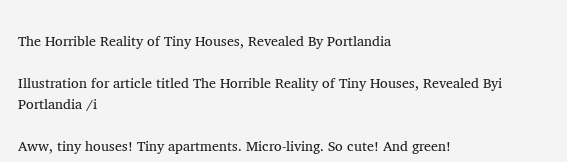The Horrible Reality of Tiny Houses, Revealed By Portlandia

Illustration for article titled The Horrible Reality of Tiny Houses, Revealed Byi Portlandia /i

Aww, tiny houses! Tiny apartments. Micro-living. So cute! And green!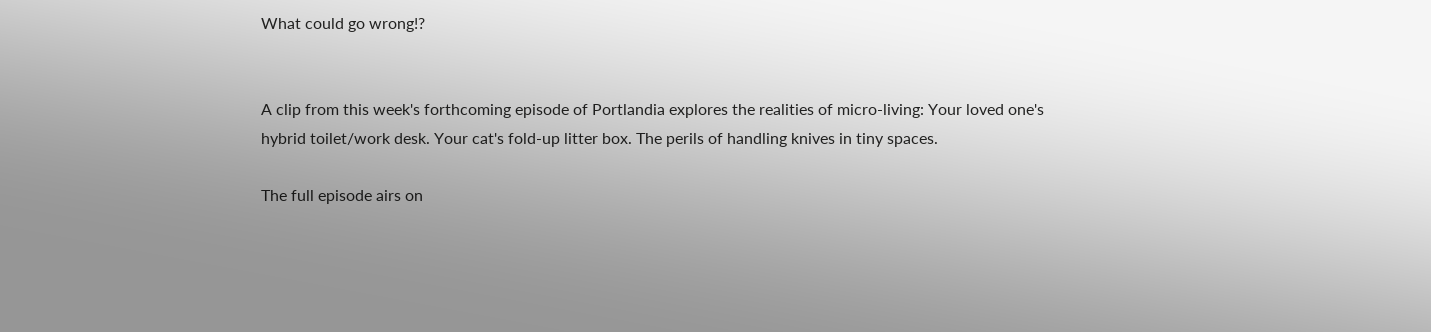What could go wrong!?


A clip from this week's forthcoming episode of Portlandia explores the realities of micro-living: Your loved one's hybrid toilet/work desk. Your cat's fold-up litter box. The perils of handling knives in tiny spaces.

The full episode airs on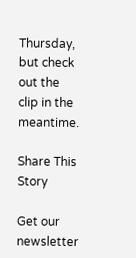Thursday, but check out the clip in the meantime.

Share This Story

Get our newsletter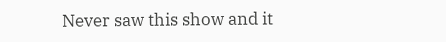Never saw this show and it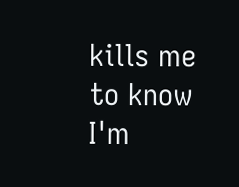kills me to know I'm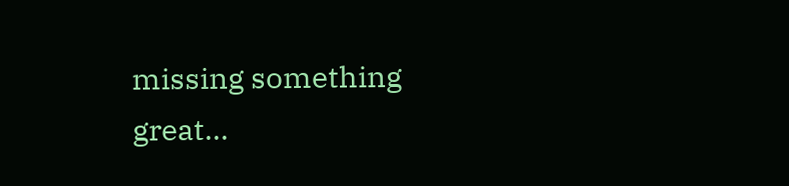missing something great...